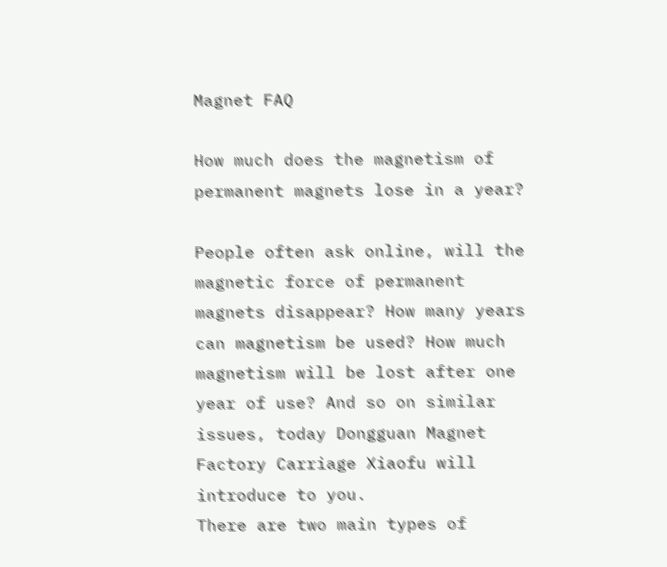Magnet FAQ

How much does the magnetism of permanent magnets lose in a year?

People often ask online, will the magnetic force of permanent magnets disappear? How many years can magnetism be used? How much magnetism will be lost after one year of use? And so on similar issues, today Dongguan Magnet Factory Carriage Xiaofu will introduce to you.
There are two main types of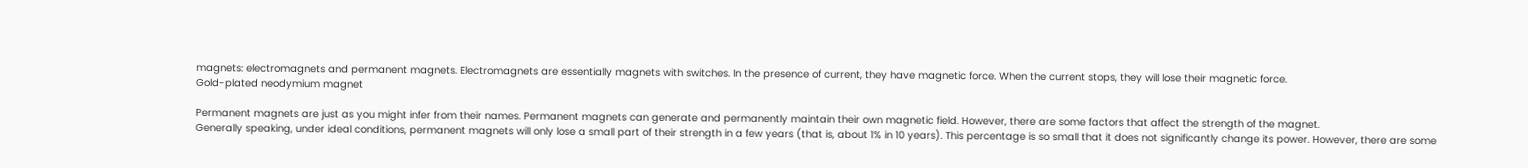magnets: electromagnets and permanent magnets. Electromagnets are essentially magnets with switches. In the presence of current, they have magnetic force. When the current stops, they will lose their magnetic force.
Gold-plated neodymium magnet

Permanent magnets are just as you might infer from their names. Permanent magnets can generate and permanently maintain their own magnetic field. However, there are some factors that affect the strength of the magnet.
Generally speaking, under ideal conditions, permanent magnets will only lose a small part of their strength in a few years (that is, about 1% in 10 years). This percentage is so small that it does not significantly change its power. However, there are some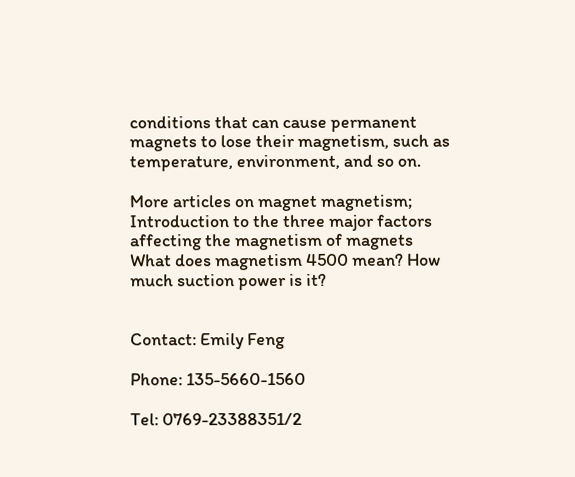conditions that can cause permanent magnets to lose their magnetism, such as temperature, environment, and so on.

More articles on magnet magnetism;
Introduction to the three major factors affecting the magnetism of magnets
What does magnetism 4500 mean? How much suction power is it?


Contact: Emily Feng

Phone: 135-5660-1560

Tel: 0769-23388351/2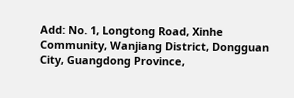Add: No. 1, Longtong Road, Xinhe Community, Wanjiang District, Dongguan City, Guangdong Province,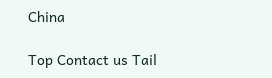China

Top Contact us Tail